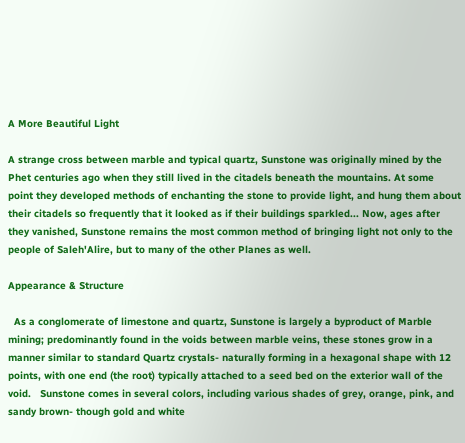A More Beautiful Light

A strange cross between marble and typical quartz, Sunstone was originally mined by the Phet centuries ago when they still lived in the citadels beneath the mountains. At some point they developed methods of enchanting the stone to provide light, and hung them about their citadels so frequently that it looked as if their buildings sparkled... Now, ages after they vanished, Sunstone remains the most common method of bringing light not only to the people of Saleh'Alire, but to many of the other Planes as well.

Appearance & Structure

  As a conglomerate of limestone and quartz, Sunstone is largely a byproduct of Marble mining; predominantly found in the voids between marble veins, these stones grow in a manner similar to standard Quartz crystals- naturally forming in a hexagonal shape with 12 points, with one end (the root) typically attached to a seed bed on the exterior wall of the void.   Sunstone comes in several colors, including various shades of grey, orange, pink, and sandy brown- though gold and white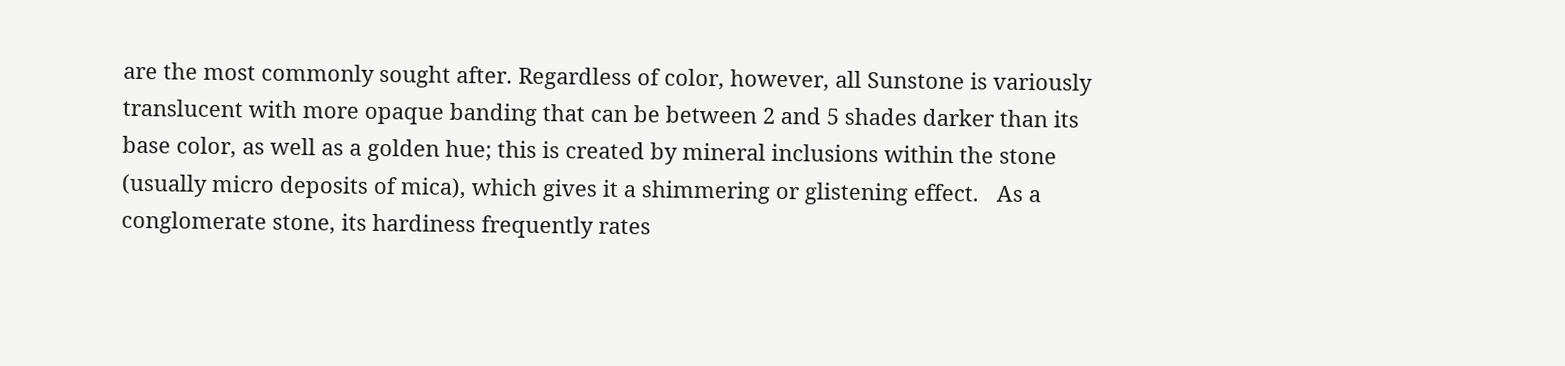are the most commonly sought after. Regardless of color, however, all Sunstone is variously translucent with more opaque banding that can be between 2 and 5 shades darker than its base color, as well as a golden hue; this is created by mineral inclusions within the stone (usually micro deposits of mica), which gives it a shimmering or glistening effect.   As a conglomerate stone, its hardiness frequently rates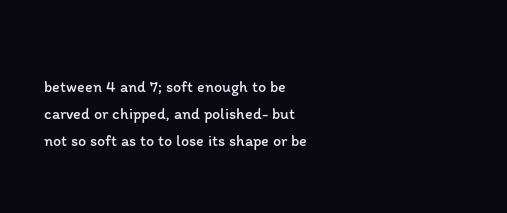between 4 and 7; soft enough to be carved or chipped, and polished- but not so soft as to to lose its shape or be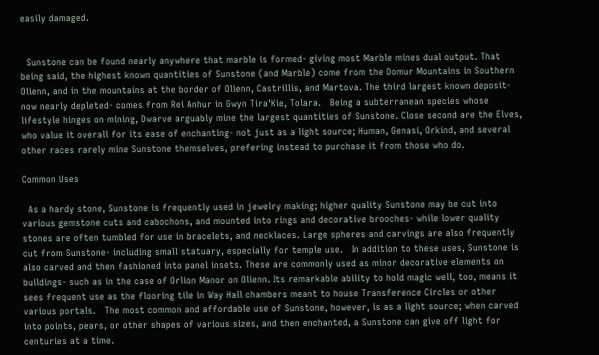easily damaged.


  Sunstone can be found nearly anywhere that marble is formed- giving most Marble mines dual output. That being said, the highest known quantities of Sunstone (and Marble) come from the Domur Mountains in Southern Olienn, and in the mountains at the border of Olienn, Castrillis, and Martova. The third largest known deposit- now nearly depleted- comes from Rei Anhur in Gwyn Tira'Kie, Tolara.   Being a subterranean species whose lifestyle hinges on mining, Dwarve arguably mine the largest quantities of Sunstone. Close second are the Elves, who value it overall for its ease of enchanting- not just as a light source; Human, Genasi, Orkind, and several other races rarely mine Sunstone themselves, prefering instead to purchase it from those who do.

Common Uses

  As a hardy stone, Sunstone is frequently used in jewelry making; higher quality Sunstone may be cut into various gemstone cuts and cabochons, and mounted into rings and decorative brooches- while lower quality stones are often tumbled for use in bracelets, and necklaces. Large spheres and carvings are also frequently cut from Sunstone- including small statuary, especially for temple use.   In addition to these uses, Sunstone is also carved and then fashioned into panel insets. These are commonly used as minor decorative elements on buildings- such as in the case of Orlion Manor on Olienn. Its remarkable ability to hold magic well, too, means it sees frequent use as the flooring tile in Way Hall chambers meant to house Transference Circles or other various portals.   The most common and affordable use of Sunstone, however, is as a light source; when carved into points, pears, or other shapes of various sizes, and then enchanted, a Sunstone can give off light for centuries at a time.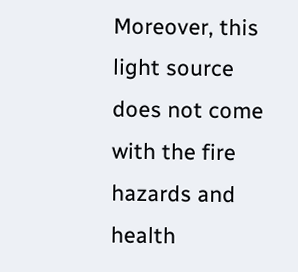Moreover, this light source does not come with the fire hazards and health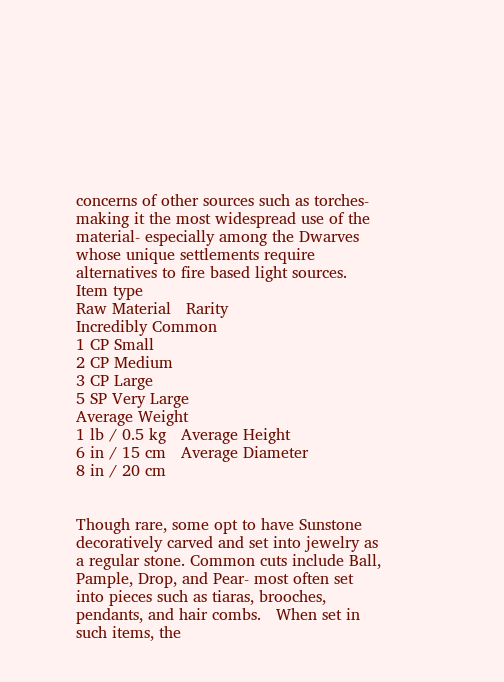concerns of other sources such as torches- making it the most widespread use of the material- especially among the Dwarves whose unique settlements require alternatives to fire based light sources.
Item type
Raw Material   Rarity
Incredibly Common
1 CP Small
2 CP Medium
3 CP Large
5 SP Very Large
Average Weight
1 lb / 0.5 kg   Average Height
6 in / 15 cm   Average Diameter
8 in / 20 cm


Though rare, some opt to have Sunstone decoratively carved and set into jewelry as a regular stone. Common cuts include Ball, Pample, Drop, and Pear- most often set into pieces such as tiaras, brooches, pendants, and hair combs.   When set in such items, the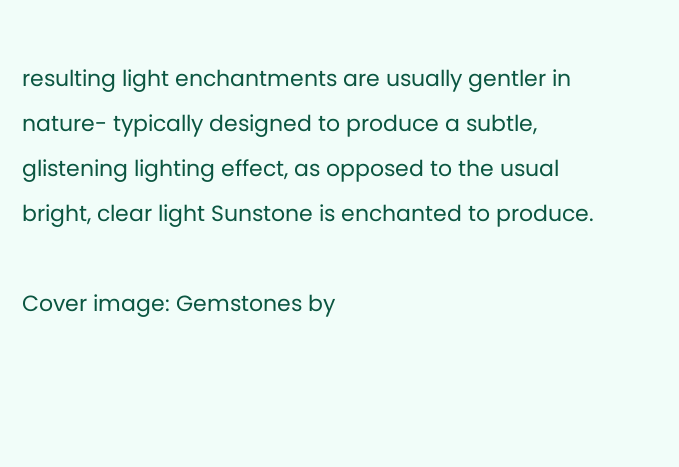resulting light enchantments are usually gentler in nature- typically designed to produce a subtle, glistening lighting effect, as opposed to the usual bright, clear light Sunstone is enchanted to produce.

Cover image: Gemstones by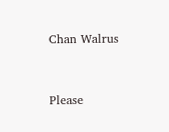Chan Walrus


Please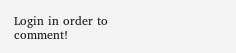Login in order to comment!